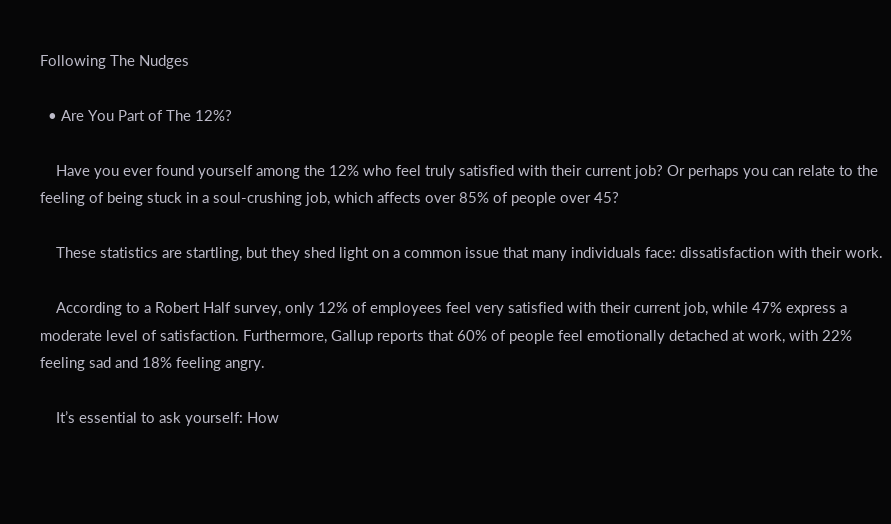Following The Nudges

  • Are You Part of The 12%?

    Have you ever found yourself among the 12% who feel truly satisfied with their current job? Or perhaps you can relate to the feeling of being stuck in a soul-crushing job, which affects over 85% of people over 45?

    These statistics are startling, but they shed light on a common issue that many individuals face: dissatisfaction with their work.

    According to a Robert Half survey, only 12% of employees feel very satisfied with their current job, while 47% express a moderate level of satisfaction. Furthermore, Gallup reports that 60% of people feel emotionally detached at work, with 22% feeling sad and 18% feeling angry.

    It’s essential to ask yourself: How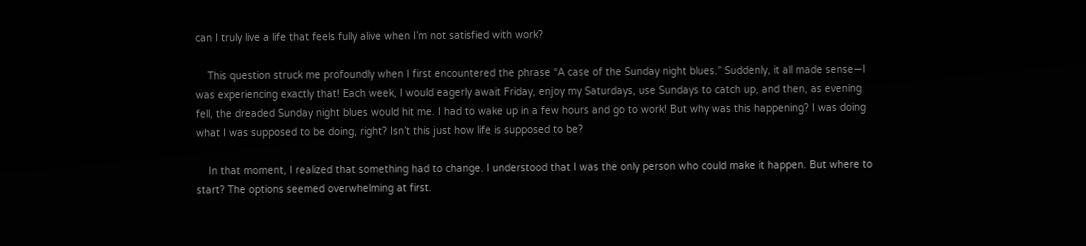can I truly live a life that feels fully alive when I’m not satisfied with work?

    This question struck me profoundly when I first encountered the phrase “A case of the Sunday night blues.” Suddenly, it all made sense—I was experiencing exactly that! Each week, I would eagerly await Friday, enjoy my Saturdays, use Sundays to catch up, and then, as evening fell, the dreaded Sunday night blues would hit me. I had to wake up in a few hours and go to work! But why was this happening? I was doing what I was supposed to be doing, right? Isn’t this just how life is supposed to be?

    In that moment, I realized that something had to change. I understood that I was the only person who could make it happen. But where to start? The options seemed overwhelming at first.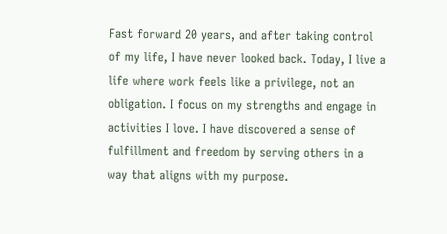Fast forward 20 years, and after taking control of my life, I have never looked back. Today, I live a life where work feels like a privilege, not an obligation. I focus on my strengths and engage in activities I love. I have discovered a sense of fulfillment and freedom by serving others in a way that aligns with my purpose.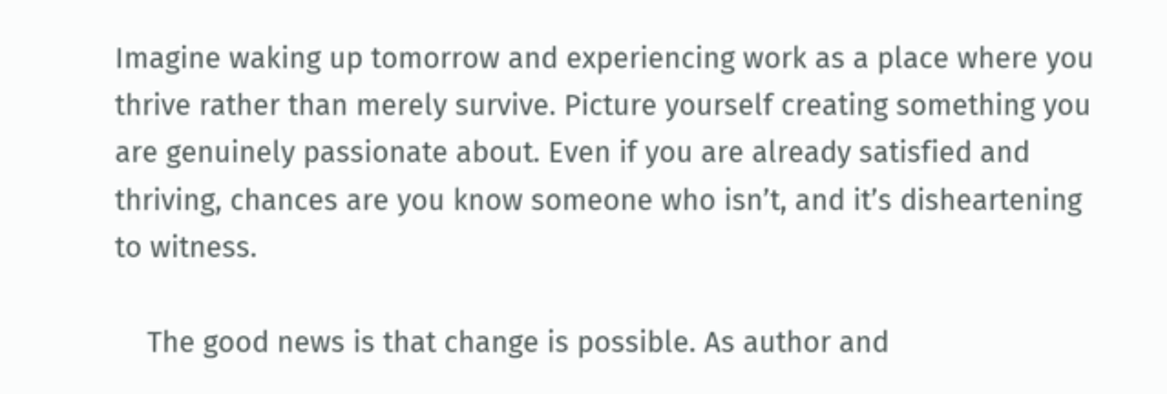Imagine waking up tomorrow and experiencing work as a place where you thrive rather than merely survive. Picture yourself creating something you are genuinely passionate about. Even if you are already satisfied and thriving, chances are you know someone who isn’t, and it’s disheartening to witness.

    The good news is that change is possible. As author and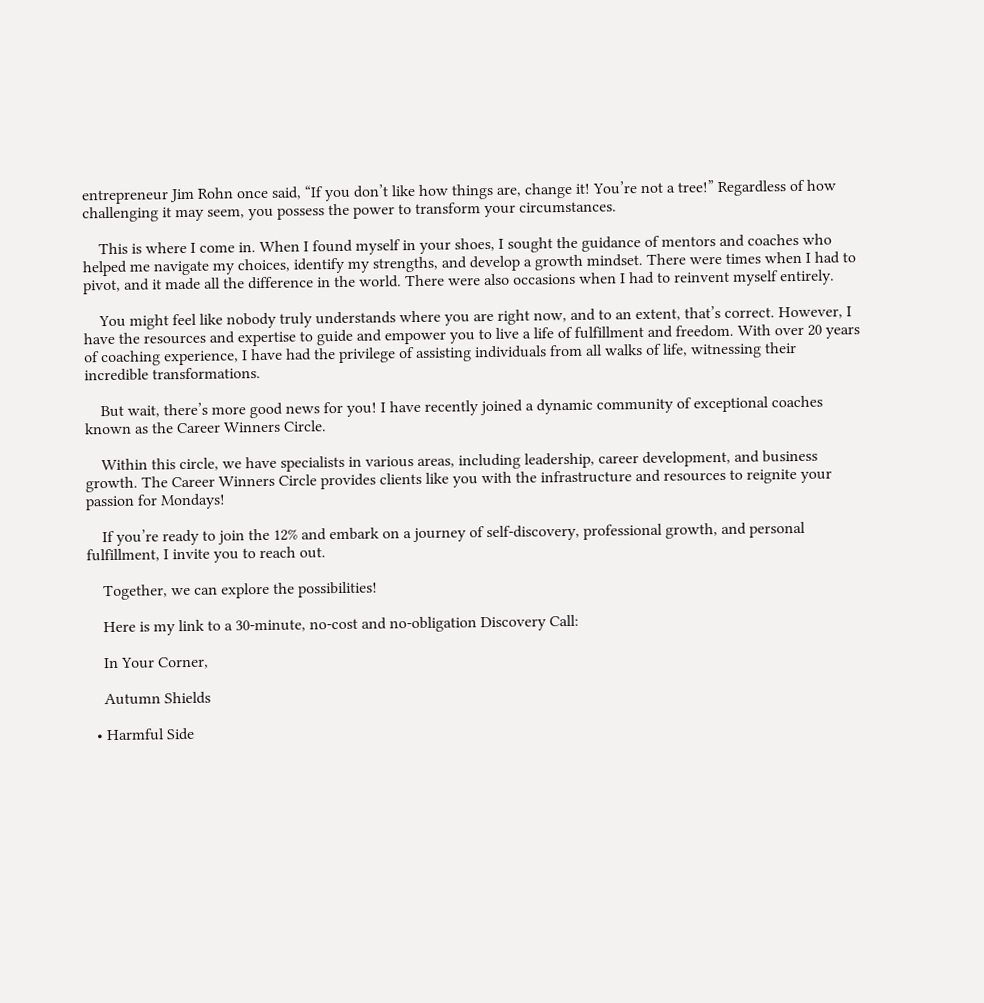entrepreneur Jim Rohn once said, “If you don’t like how things are, change it! You’re not a tree!” Regardless of how challenging it may seem, you possess the power to transform your circumstances.

    This is where I come in. When I found myself in your shoes, I sought the guidance of mentors and coaches who helped me navigate my choices, identify my strengths, and develop a growth mindset. There were times when I had to pivot, and it made all the difference in the world. There were also occasions when I had to reinvent myself entirely.

    You might feel like nobody truly understands where you are right now, and to an extent, that’s correct. However, I have the resources and expertise to guide and empower you to live a life of fulfillment and freedom. With over 20 years of coaching experience, I have had the privilege of assisting individuals from all walks of life, witnessing their incredible transformations.

    But wait, there’s more good news for you! I have recently joined a dynamic community of exceptional coaches known as the Career Winners Circle.

    Within this circle, we have specialists in various areas, including leadership, career development, and business growth. The Career Winners Circle provides clients like you with the infrastructure and resources to reignite your passion for Mondays!

    If you’re ready to join the 12% and embark on a journey of self-discovery, professional growth, and personal fulfillment, I invite you to reach out.

    Together, we can explore the possibilities!

    Here is my link to a 30-minute, no-cost and no-obligation Discovery Call:

    In Your Corner,

    Autumn Shields

  • Harmful Side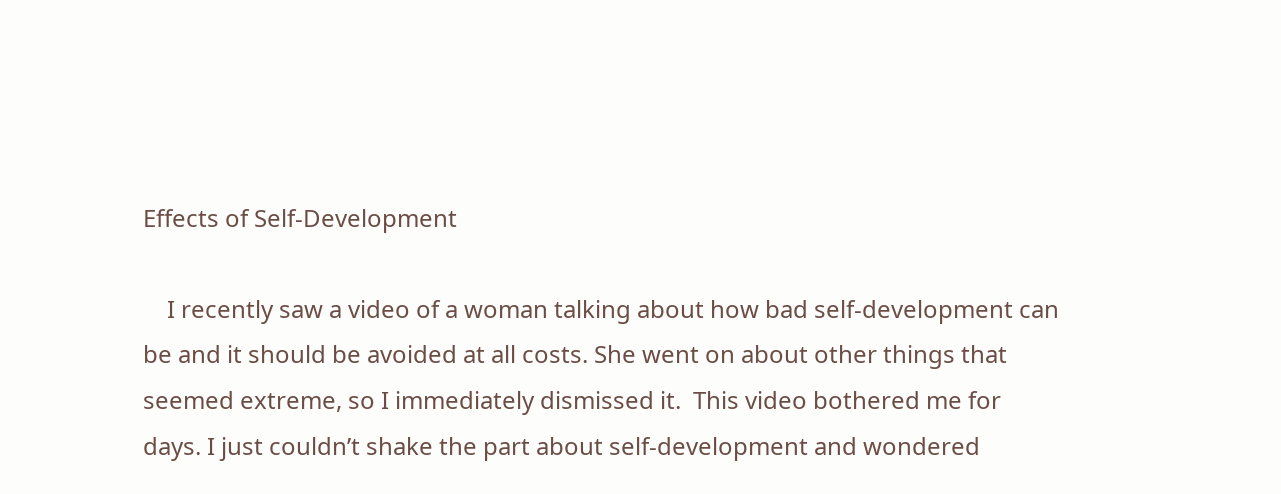Effects of Self-Development

    I recently saw a video of a woman talking about how bad self-development can be and it should be avoided at all costs. She went on about other things that seemed extreme, so I immediately dismissed it.  This video bothered me for days. I just couldn’t shake the part about self-development and wondered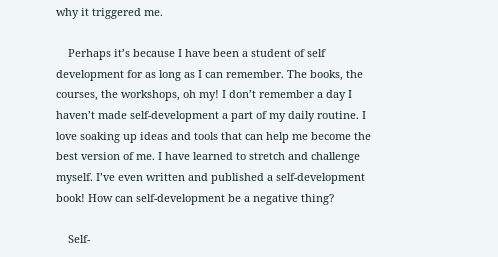why it triggered me.

    Perhaps it’s because I have been a student of self development for as long as I can remember. The books, the courses, the workshops, oh my! I don’t remember a day I haven’t made self-development a part of my daily routine. I love soaking up ideas and tools that can help me become the best version of me. I have learned to stretch and challenge myself. I’ve even written and published a self-development book! How can self-development be a negative thing?

    Self-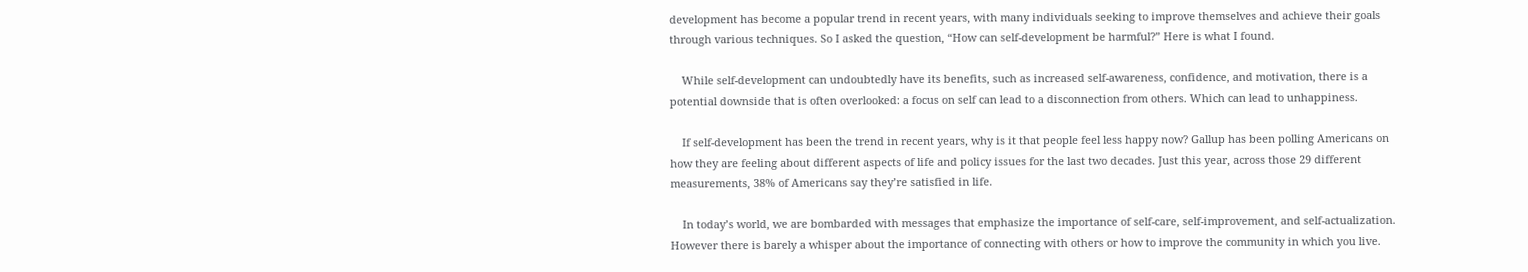development has become a popular trend in recent years, with many individuals seeking to improve themselves and achieve their goals through various techniques. So I asked the question, “How can self-development be harmful?” Here is what I found.

    While self-development can undoubtedly have its benefits, such as increased self-awareness, confidence, and motivation, there is a potential downside that is often overlooked: a focus on self can lead to a disconnection from others. Which can lead to unhappiness.

    If self-development has been the trend in recent years, why is it that people feel less happy now? Gallup has been polling Americans on how they are feeling about different aspects of life and policy issues for the last two decades. Just this year, across those 29 different measurements, 38% of Americans say they’re satisfied in life.

    In today’s world, we are bombarded with messages that emphasize the importance of self-care, self-improvement, and self-actualization. However there is barely a whisper about the importance of connecting with others or how to improve the community in which you live.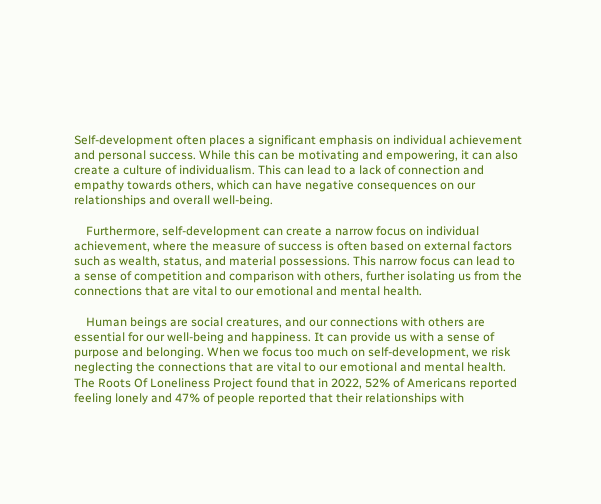Self-development often places a significant emphasis on individual achievement and personal success. While this can be motivating and empowering, it can also create a culture of individualism. This can lead to a lack of connection and empathy towards others, which can have negative consequences on our relationships and overall well-being.

    Furthermore, self-development can create a narrow focus on individual achievement, where the measure of success is often based on external factors such as wealth, status, and material possessions. This narrow focus can lead to a sense of competition and comparison with others, further isolating us from the connections that are vital to our emotional and mental health.

    Human beings are social creatures, and our connections with others are essential for our well-being and happiness. It can provide us with a sense of purpose and belonging. When we focus too much on self-development, we risk neglecting the connections that are vital to our emotional and mental health. The Roots Of Loneliness Project found that in 2022, 52% of Americans reported feeling lonely and 47% of people reported that their relationships with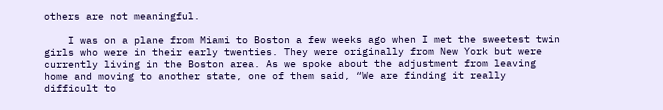others are not meaningful.

    I was on a plane from Miami to Boston a few weeks ago when I met the sweetest twin girls who were in their early twenties. They were originally from New York but were currently living in the Boston area. As we spoke about the adjustment from leaving home and moving to another state, one of them said, “We are finding it really difficult to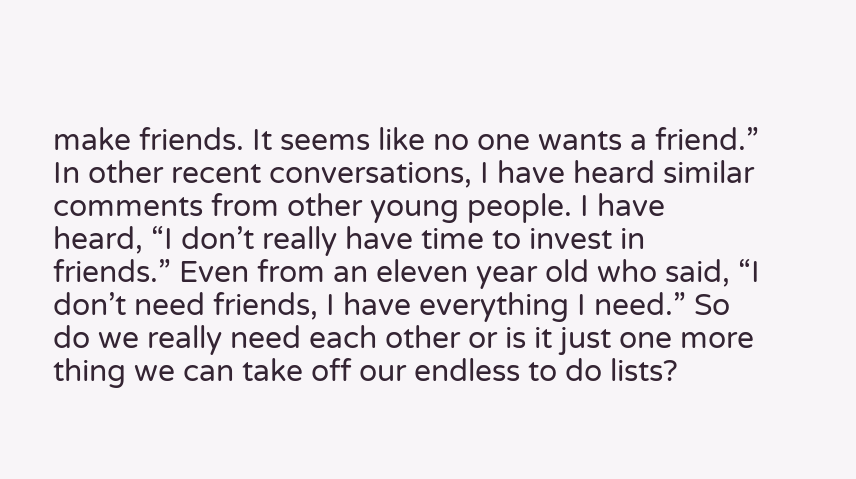make friends. It seems like no one wants a friend.”  In other recent conversations, I have heard similar comments from other young people. I have heard, “I don’t really have time to invest in friends.” Even from an eleven year old who said, “I don’t need friends, I have everything I need.” So do we really need each other or is it just one more thing we can take off our endless to do lists?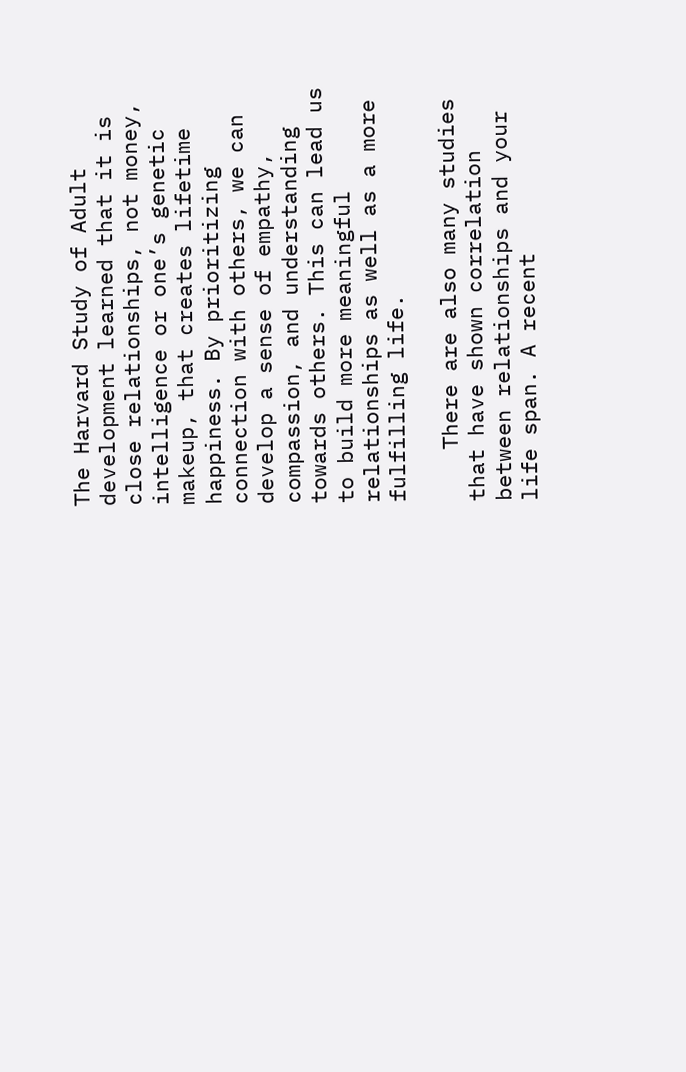The Harvard Study of Adult development learned that it is close relationships, not money, intelligence or one’s genetic makeup, that creates lifetime happiness. By prioritizing connection with others, we can develop a sense of empathy, compassion, and understanding towards others. This can lead us to build more meaningful relationships as well as a more fulfilling life.

    There are also many studies that have shown correlation between relationships and your life span. A recent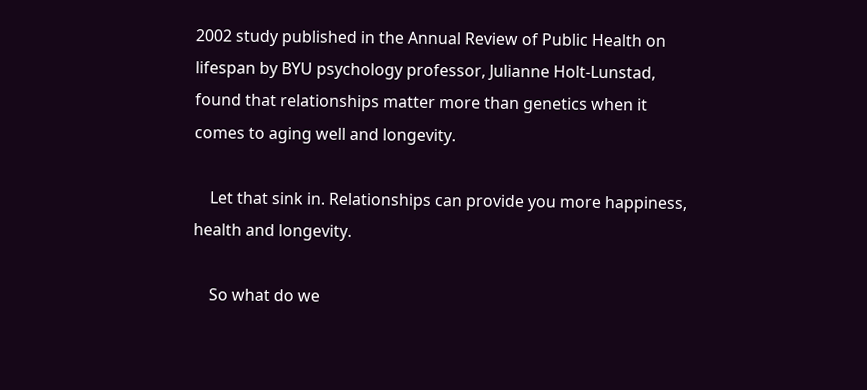2002 study published in the Annual Review of Public Health on lifespan by BYU psychology professor, Julianne Holt-Lunstad, found that relationships matter more than genetics when it comes to aging well and longevity.

    Let that sink in. Relationships can provide you more happiness, health and longevity.

    So what do we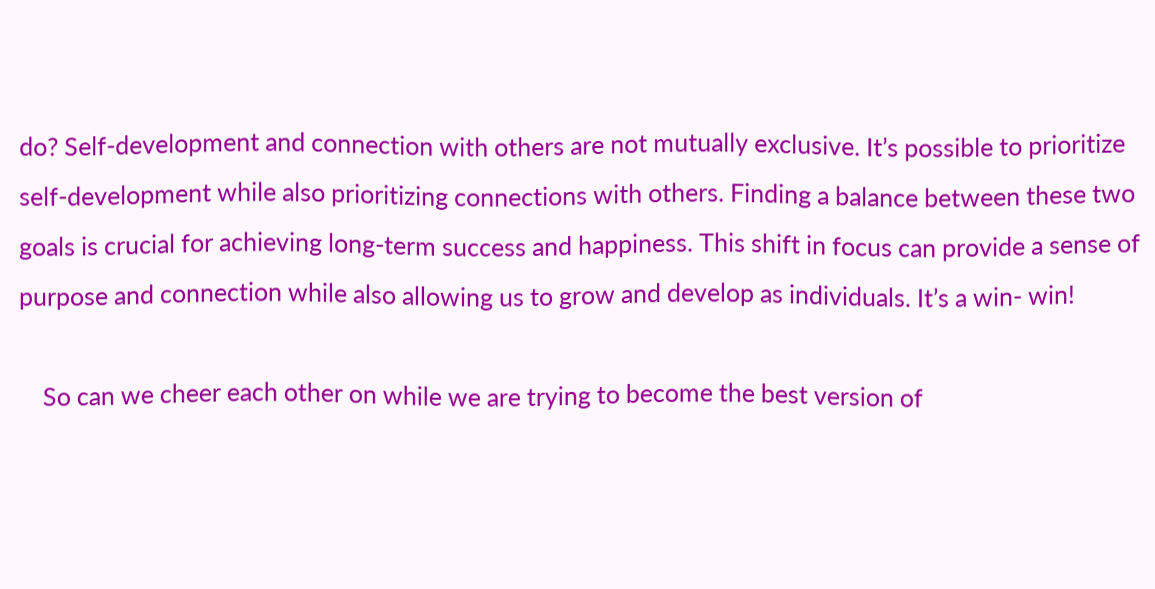do? Self-development and connection with others are not mutually exclusive. It’s possible to prioritize self-development while also prioritizing connections with others. Finding a balance between these two goals is crucial for achieving long-term success and happiness. This shift in focus can provide a sense of purpose and connection while also allowing us to grow and develop as individuals. It’s a win- win!

    So can we cheer each other on while we are trying to become the best version of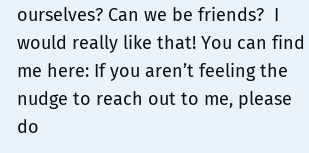ourselves? Can we be friends?  I would really like that! You can find me here: If you aren’t feeling the nudge to reach out to me, please do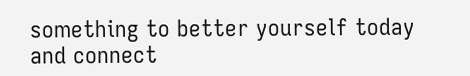something to better yourself today and connect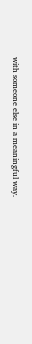with someone else in a meaningful way.